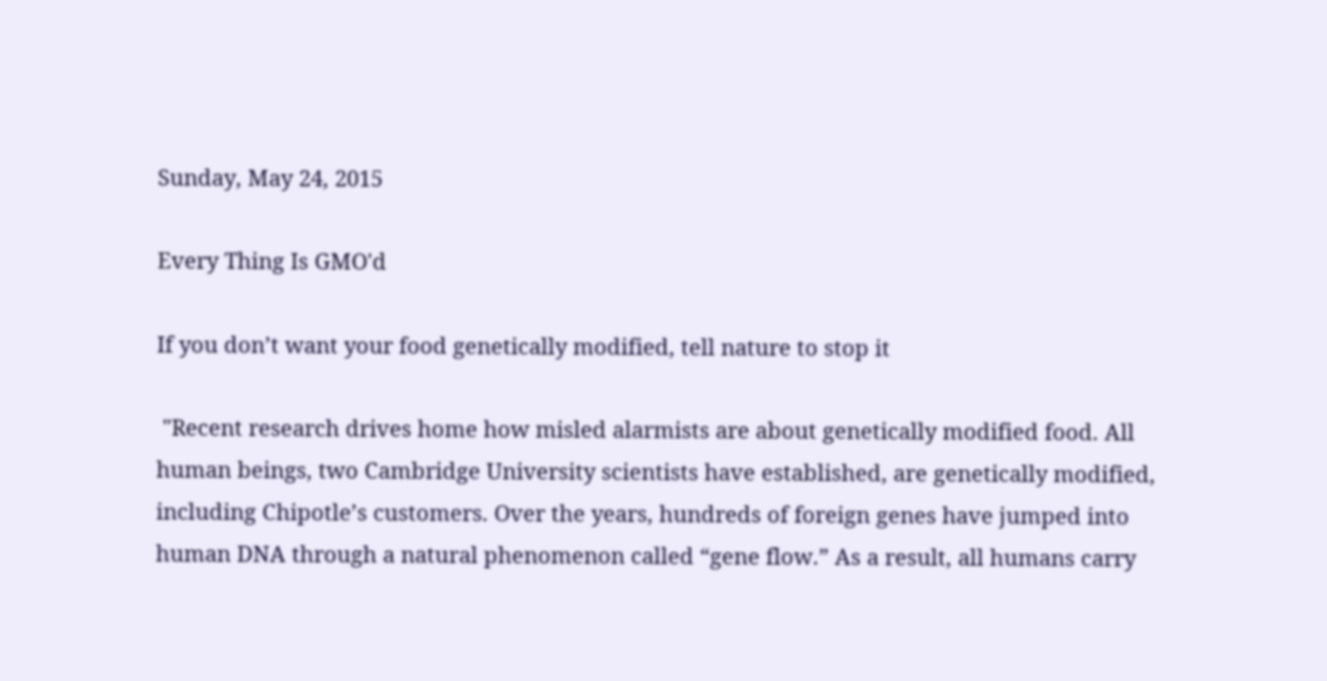Sunday, May 24, 2015

Every Thing Is GMO'd

If you don’t want your food genetically modified, tell nature to stop it

 "Recent research drives home how misled alarmists are about genetically modified food. All human beings, two Cambridge University scientists have established, are genetically modified, including Chipotle’s customers. Over the years, hundreds of foreign genes have jumped into human DNA through a natural phenomenon called “gene flow.” As a result, all humans carry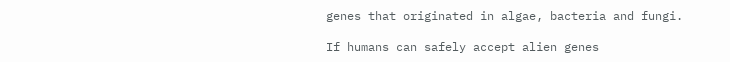genes that originated in algae, bacteria and fungi.

If humans can safely accept alien genes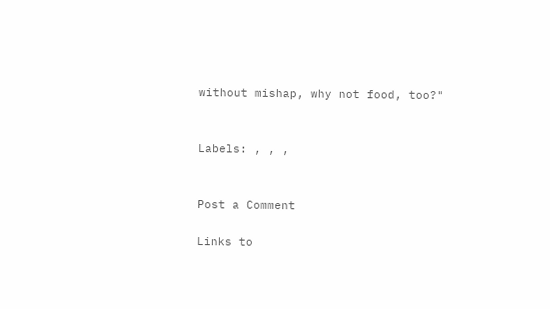without mishap, why not food, too?"


Labels: , , ,


Post a Comment

Links to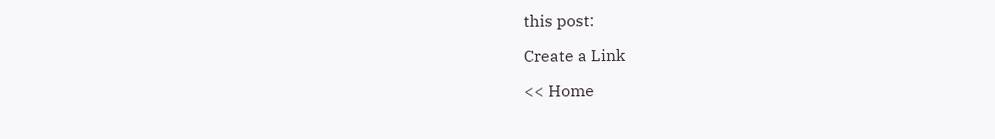this post:

Create a Link

<< Home